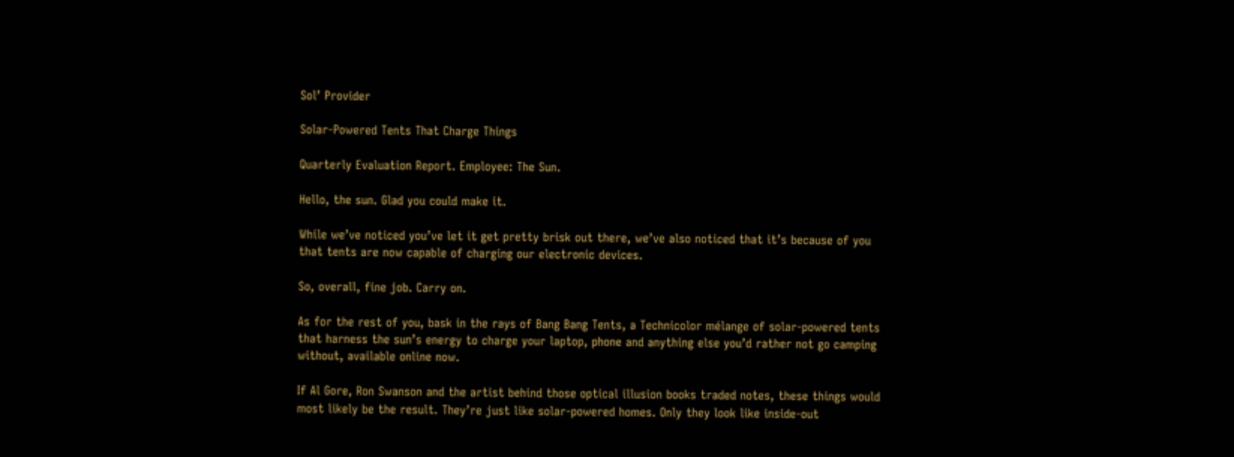Sol’ Provider

Solar-Powered Tents That Charge Things

Quarterly Evaluation Report. Employee: The Sun.

Hello, the sun. Glad you could make it.

While we’ve noticed you’ve let it get pretty brisk out there, we’ve also noticed that it’s because of you that tents are now capable of charging our electronic devices.

So, overall, fine job. Carry on.

As for the rest of you, bask in the rays of Bang Bang Tents, a Technicolor mélange of solar-powered tents that harness the sun’s energy to charge your laptop, phone and anything else you’d rather not go camping without, available online now.

If Al Gore, Ron Swanson and the artist behind those optical illusion books traded notes, these things would most likely be the result. They’re just like solar-powered homes. Only they look like inside-out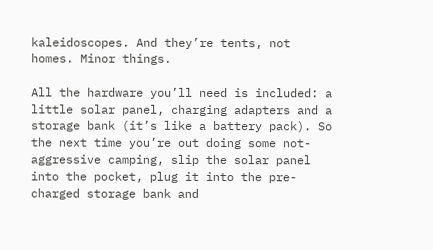kaleidoscopes. And they’re tents, not homes. Minor things.

All the hardware you’ll need is included: a little solar panel, charging adapters and a storage bank (it’s like a battery pack). So the next time you’re out doing some not-aggressive camping, slip the solar panel into the pocket, plug it into the pre-charged storage bank and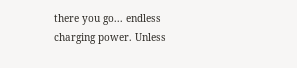there you go... endless charging power. Unless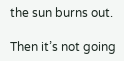the sun burns out.

Then it’s not going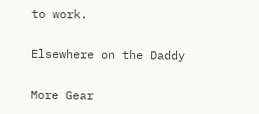to work.

Elsewhere on the Daddy

More Gear